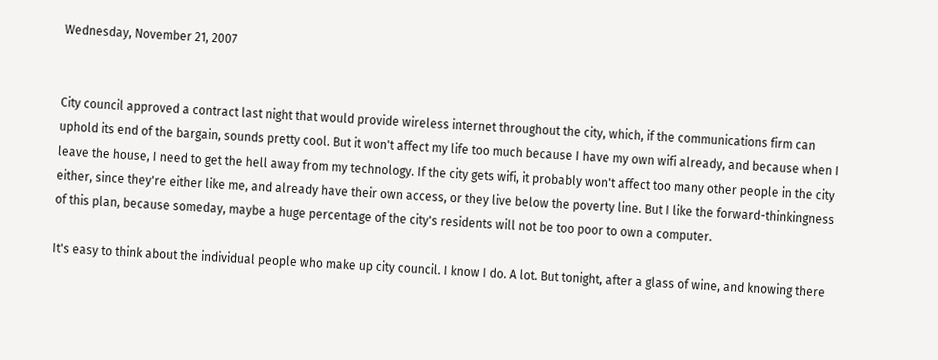Wednesday, November 21, 2007


City council approved a contract last night that would provide wireless internet throughout the city, which, if the communications firm can uphold its end of the bargain, sounds pretty cool. But it won't affect my life too much because I have my own wifi already, and because when I leave the house, I need to get the hell away from my technology. If the city gets wifi, it probably won't affect too many other people in the city either, since they're either like me, and already have their own access, or they live below the poverty line. But I like the forward-thinkingness of this plan, because someday, maybe a huge percentage of the city's residents will not be too poor to own a computer.

It's easy to think about the individual people who make up city council. I know I do. A lot. But tonight, after a glass of wine, and knowing there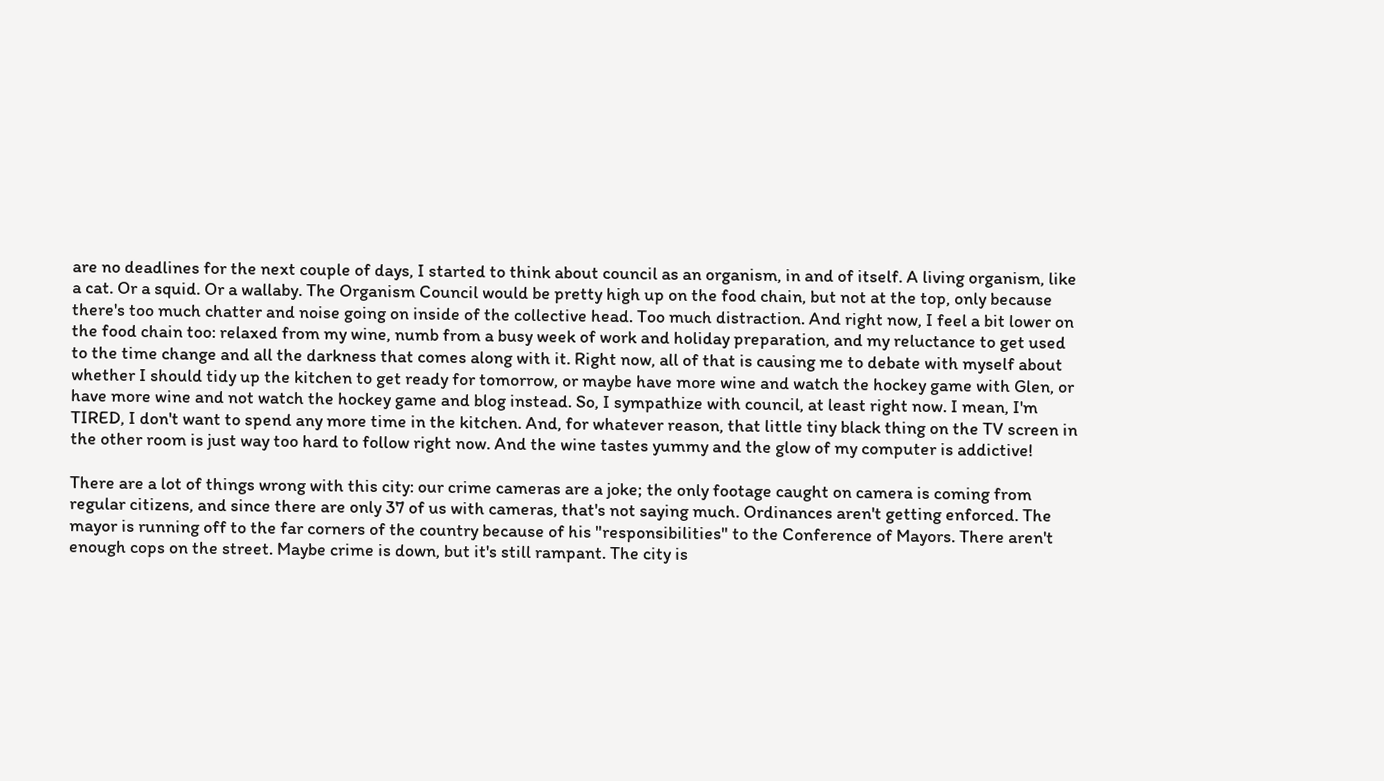are no deadlines for the next couple of days, I started to think about council as an organism, in and of itself. A living organism, like a cat. Or a squid. Or a wallaby. The Organism Council would be pretty high up on the food chain, but not at the top, only because there's too much chatter and noise going on inside of the collective head. Too much distraction. And right now, I feel a bit lower on the food chain too: relaxed from my wine, numb from a busy week of work and holiday preparation, and my reluctance to get used to the time change and all the darkness that comes along with it. Right now, all of that is causing me to debate with myself about whether I should tidy up the kitchen to get ready for tomorrow, or maybe have more wine and watch the hockey game with Glen, or have more wine and not watch the hockey game and blog instead. So, I sympathize with council, at least right now. I mean, I'm TIRED, I don't want to spend any more time in the kitchen. And, for whatever reason, that little tiny black thing on the TV screen in the other room is just way too hard to follow right now. And the wine tastes yummy and the glow of my computer is addictive!

There are a lot of things wrong with this city: our crime cameras are a joke; the only footage caught on camera is coming from regular citizens, and since there are only 37 of us with cameras, that's not saying much. Ordinances aren't getting enforced. The mayor is running off to the far corners of the country because of his "responsibilities" to the Conference of Mayors. There aren't enough cops on the street. Maybe crime is down, but it's still rampant. The city is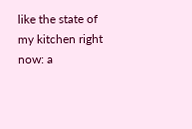like the state of my kitchen right now: a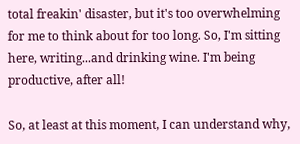total freakin' disaster, but it's too overwhelming for me to think about for too long. So, I'm sitting here, writing...and drinking wine. I'm being productive, after all!

So, at least at this moment, I can understand why,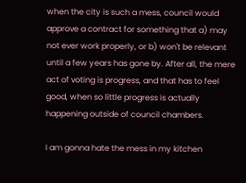when the city is such a mess, council would approve a contract for something that a) may not ever work properly, or b) won't be relevant until a few years has gone by. After all, the mere act of voting is progress, and that has to feel good, when so little progress is actually happening outside of council chambers.

I am gonna hate the mess in my kitchen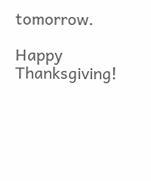tomorrow.

Happy Thanksgiving!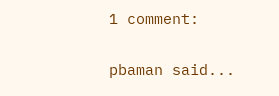1 comment:

pbaman said...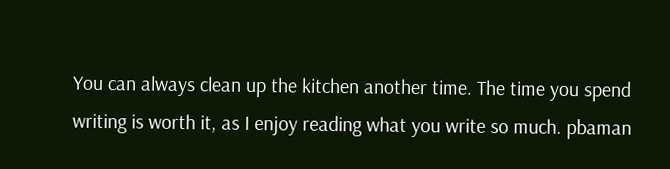You can always clean up the kitchen another time. The time you spend writing is worth it, as I enjoy reading what you write so much. pbaman